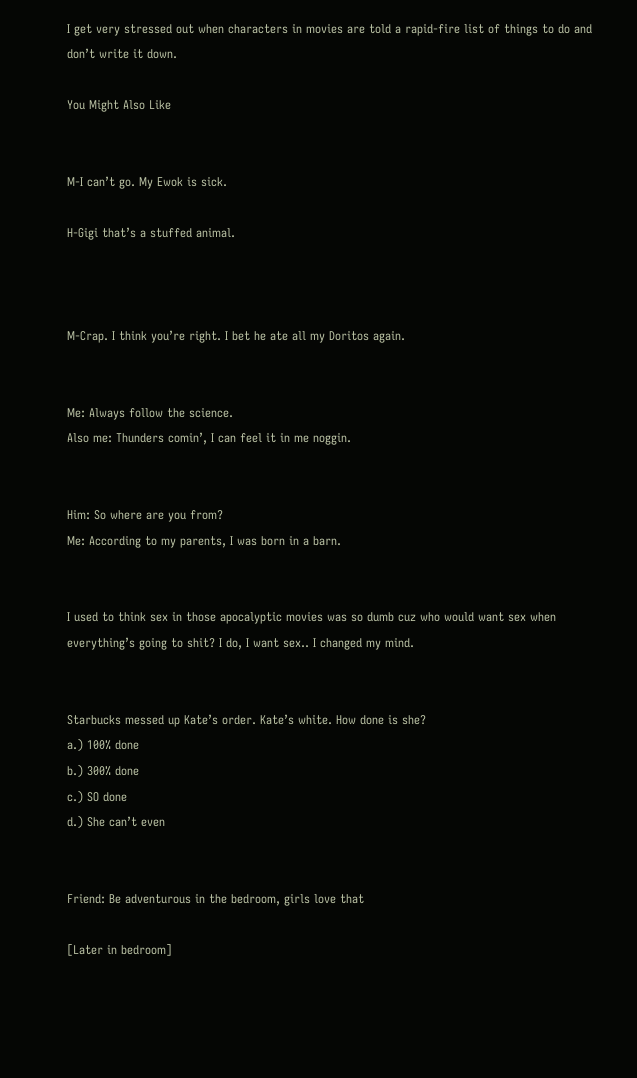I get very stressed out when characters in movies are told a rapid-fire list of things to do and don’t write it down.

You Might Also Like


M-I can’t go. My Ewok is sick.

H-Gigi that’s a stuffed animal.



M-Crap. I think you’re right. I bet he ate all my Doritos again.


Me: Always follow the science.
Also me: Thunders comin’, I can feel it in me noggin.


Him: So where are you from?
Me: According to my parents, I was born in a barn.


I used to think sex in those apocalyptic movies was so dumb cuz who would want sex when everything’s going to shit? I do, I want sex.. I changed my mind.


Starbucks messed up Kate’s order. Kate’s white. How done is she?
a.) 100% done
b.) 300% done
c.) SO done
d.) She can’t even


Friend: Be adventurous in the bedroom, girls love that

[Later in bedroom]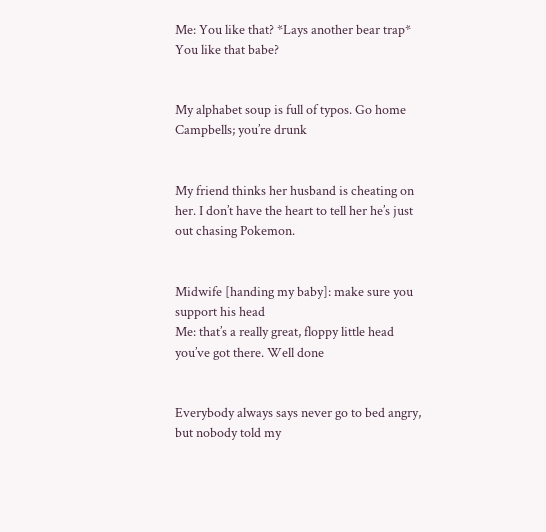Me: You like that? *Lays another bear trap* You like that babe?


My alphabet soup is full of typos. Go home Campbells; you’re drunk


My friend thinks her husband is cheating on her. I don’t have the heart to tell her he’s just out chasing Pokemon.


Midwife [handing my baby]: make sure you support his head
Me: that’s a really great, floppy little head you’ve got there. Well done


Everybody always says never go to bed angry, but nobody told my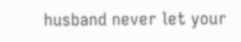husband never let your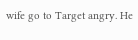wife go to Target angry. He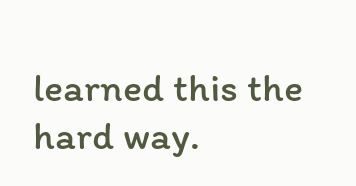learned this the hard way.